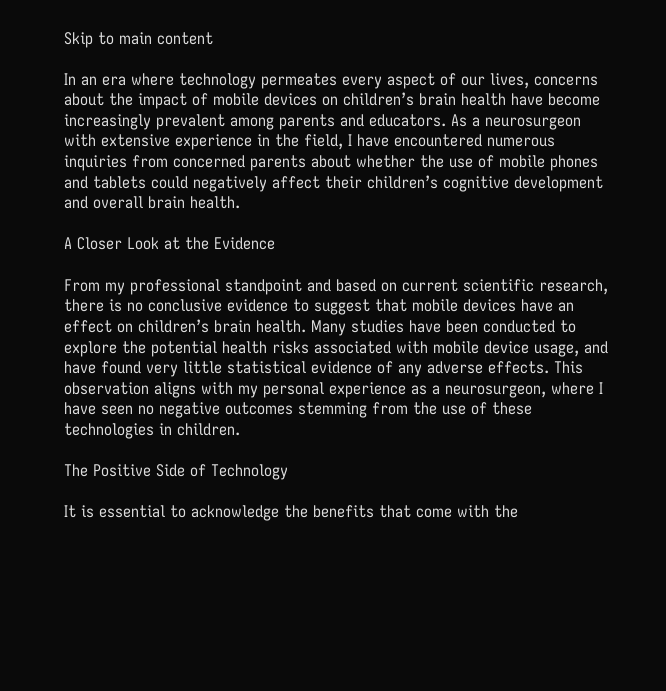Skip to main content

In an era where technology permeates every aspect of our lives, concerns about the impact of mobile devices on children’s brain health have become increasingly prevalent among parents and educators. As a neurosurgeon with extensive experience in the field, I have encountered numerous inquiries from concerned parents about whether the use of mobile phones and tablets could negatively affect their children’s cognitive development and overall brain health.

A Closer Look at the Evidence

From my professional standpoint and based on current scientific research, there is no conclusive evidence to suggest that mobile devices have an effect on children’s brain health. Many studies have been conducted to explore the potential health risks associated with mobile device usage, and have found very little statistical evidence of any adverse effects. This observation aligns with my personal experience as a neurosurgeon, where I have seen no negative outcomes stemming from the use of these technologies in children.

The Positive Side of Technology

It is essential to acknowledge the benefits that come with the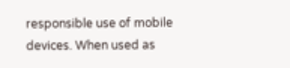responsible use of mobile devices. When used as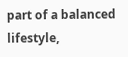part of a balanced lifestyle,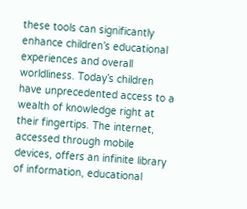these tools can significantly enhance children’s educational experiences and overall worldliness. Today’s children have unprecedented access to a wealth of knowledge right at their fingertips. The internet, accessed through mobile devices, offers an infinite library of information, educational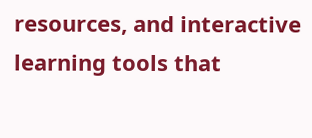resources, and interactive learning tools that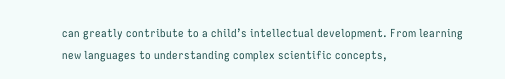can greatly contribute to a child’s intellectual development. From learning new languages to understanding complex scientific concepts,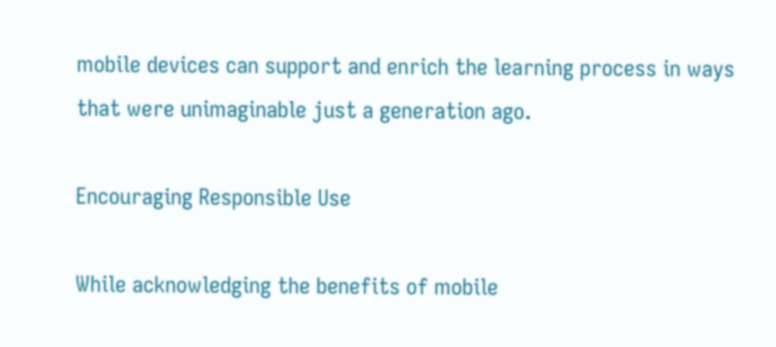mobile devices can support and enrich the learning process in ways that were unimaginable just a generation ago.

Encouraging Responsible Use

While acknowledging the benefits of mobile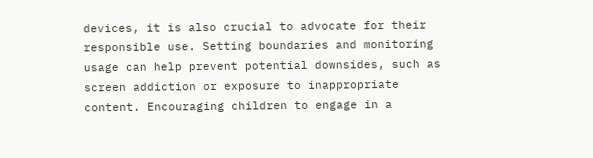devices, it is also crucial to advocate for their responsible use. Setting boundaries and monitoring usage can help prevent potential downsides, such as screen addiction or exposure to inappropriate content. Encouraging children to engage in a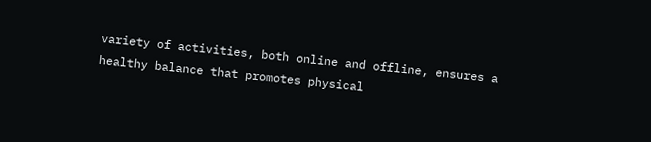variety of activities, both online and offline, ensures a healthy balance that promotes physical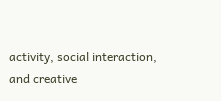activity, social interaction, and creative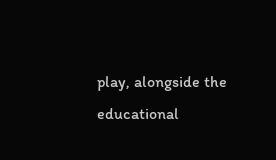play, alongside the educational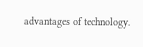advantages of technology.